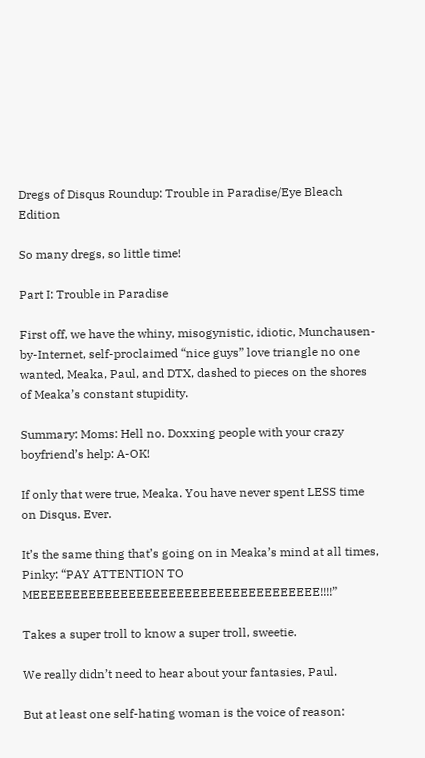Dregs of Disqus Roundup: Trouble in Paradise/Eye Bleach Edition

So many dregs, so little time!

Part I: Trouble in Paradise

First off, we have the whiny, misogynistic, idiotic, Munchausen-by-Internet, self-proclaimed “nice guys” love triangle no one wanted, Meaka, Paul, and DTX, dashed to pieces on the shores of Meaka’s constant stupidity.

Summary: Moms: Hell no. Doxxing people with your crazy boyfriend’s help: A-OK!

If only that were true, Meaka. You have never spent LESS time on Disqus. Ever.

It’s the same thing that’s going on in Meaka’s mind at all times, Pinky: “PAY ATTENTION TO MEEEEEEEEEEEEEEEEEEEEEEEEEEEEEEEEEEEE!!!!”

Takes a super troll to know a super troll, sweetie.

We really didn’t need to hear about your fantasies, Paul.

But at least one self-hating woman is the voice of reason: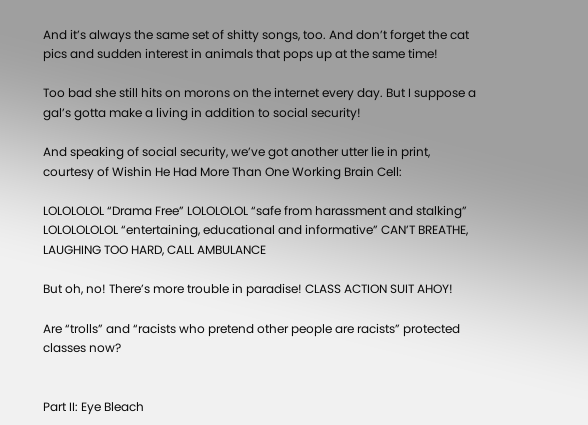And it’s always the same set of shitty songs, too. And don’t forget the cat pics and sudden interest in animals that pops up at the same time!

Too bad she still hits on morons on the internet every day. But I suppose a gal’s gotta make a living in addition to social security!

And speaking of social security, we’ve got another utter lie in print, courtesy of Wishin He Had More Than One Working Brain Cell:

LOLOLOLOL “Drama Free” LOLOLOLOL “safe from harassment and stalking” LOLOLOLOLOL “entertaining, educational and informative” CAN’T BREATHE, LAUGHING TOO HARD, CALL AMBULANCE

But oh, no! There’s more trouble in paradise! CLASS ACTION SUIT AHOY!

Are “trolls” and “racists who pretend other people are racists” protected classes now?


Part II: Eye Bleach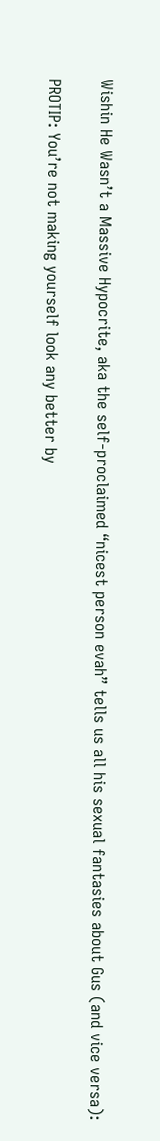Wishin He Wasn’t a Massive Hypocrite, aka the self-proclaimed “nicest person evah” tells us all his sexual fantasies about Gus (and vice versa):

PROTIP: You’re not making yourself look any better by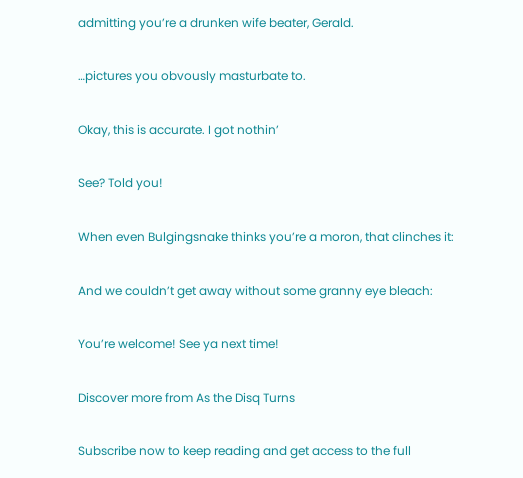admitting you’re a drunken wife beater, Gerald.

…pictures you obvously masturbate to.

Okay, this is accurate. I got nothin’

See? Told you!

When even Bulgingsnake thinks you’re a moron, that clinches it:

And we couldn’t get away without some granny eye bleach:

You’re welcome! See ya next time!

Discover more from As the Disq Turns

Subscribe now to keep reading and get access to the full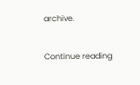archive.

Continue reading